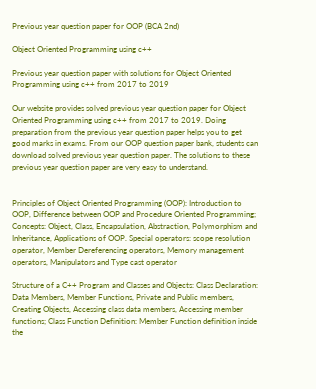Previous year question paper for OOP (BCA 2nd)

Object Oriented Programming using c++

Previous year question paper with solutions for Object Oriented Programming using c++ from 2017 to 2019

Our website provides solved previous year question paper for Object Oriented Programming using c++ from 2017 to 2019. Doing preparation from the previous year question paper helps you to get good marks in exams. From our OOP question paper bank, students can download solved previous year question paper. The solutions to these previous year question paper are very easy to understand.


Principles of Object Oriented Programming (OOP): Introduction to OOP, Difference between OOP and Procedure Oriented Programming; Concepts: Object, Class, Encapsulation, Abstraction, Polymorphism and Inheritance, Applications of OOP. Special operators: scope resolution operator, Member Dereferencing operators, Memory management operators, Manipulators and Type cast operator

Structure of a C++ Program and Classes and Objects: Class Declaration: Data Members, Member Functions, Private and Public members, Creating Objects, Accessing class data members, Accessing member functions; Class Function Definition: Member Function definition inside the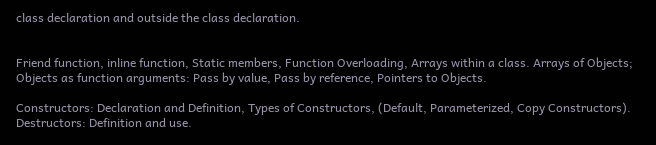class declaration and outside the class declaration.


Friend function, inline function, Static members, Function Overloading, Arrays within a class. Arrays of Objects; Objects as function arguments: Pass by value, Pass by reference, Pointers to Objects.

Constructors: Declaration and Definition, Types of Constructors, (Default, Parameterized, Copy Constructors). Destructors: Definition and use.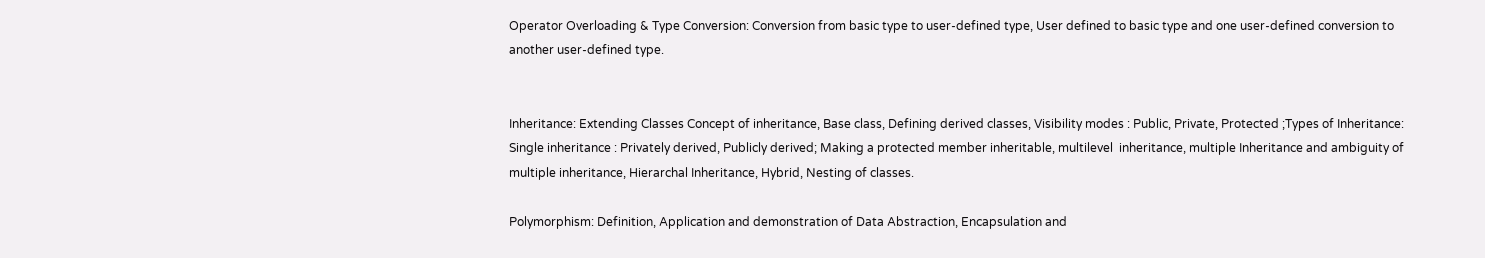Operator Overloading & Type Conversion: Conversion from basic type to user-defined type, User defined to basic type and one user-defined conversion to another user-defined type.


Inheritance: Extending Classes Concept of inheritance, Base class, Defining derived classes, Visibility modes : Public, Private, Protected ;Types of Inheritance: Single inheritance : Privately derived, Publicly derived; Making a protected member inheritable, multilevel  inheritance, multiple Inheritance and ambiguity of multiple inheritance, Hierarchal Inheritance, Hybrid, Nesting of classes.

Polymorphism: Definition, Application and demonstration of Data Abstraction, Encapsulation and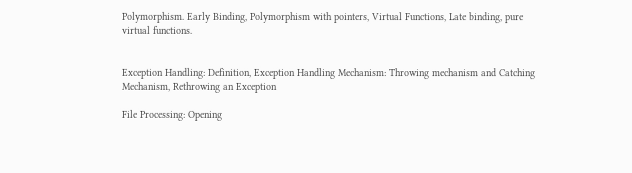Polymorphism. Early Binding, Polymorphism with pointers, Virtual Functions, Late binding, pure virtual functions.


Exception Handling: Definition, Exception Handling Mechanism: Throwing mechanism and Catching Mechanism, Rethrowing an Exception

File Processing: Opening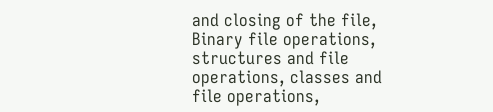and closing of the file, Binary file operations, structures and file operations, classes and file operations,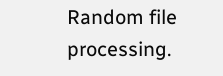Random file processing.